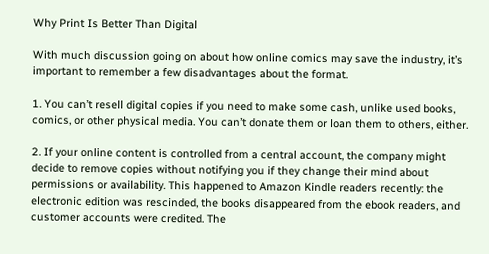Why Print Is Better Than Digital

With much discussion going on about how online comics may save the industry, it’s important to remember a few disadvantages about the format.

1. You can’t resell digital copies if you need to make some cash, unlike used books, comics, or other physical media. You can’t donate them or loan them to others, either.

2. If your online content is controlled from a central account, the company might decide to remove copies without notifying you if they change their mind about permissions or availability. This happened to Amazon Kindle readers recently: the electronic edition was rescinded, the books disappeared from the ebook readers, and customer accounts were credited. The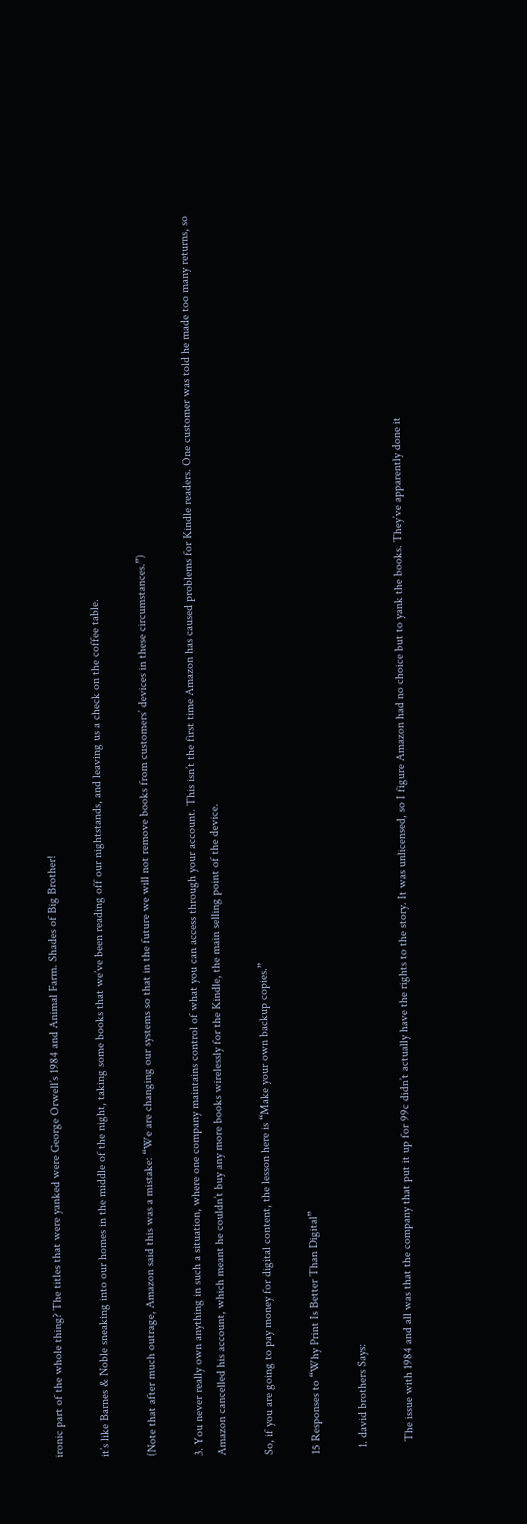ironic part of the whole thing? The titles that were yanked were George Orwell’s 1984 and Animal Farm. Shades of Big Brother!

it’s like Barnes & Noble sneaking into our homes in the middle of the night, taking some books that we’ve been reading off our nightstands, and leaving us a check on the coffee table.

(Note that after much outrage, Amazon said this was a mistake: “We are changing our systems so that in the future we will not remove books from customers’ devices in these circumstances.”)

3. You never really own anything in such a situation, where one company maintains control of what you can access through your account. This isn’t the first time Amazon has caused problems for Kindle readers. One customer was told he made too many returns, so Amazon cancelled his account, which meant he couldn’t buy any more books wirelessly for the Kindle, the main selling point of the device.

So, if you are going to pay money for digital content, the lesson here is “Make your own backup copies.”

15 Responses to “Why Print Is Better Than Digital”

  1. david brothers Says:

    The issue with 1984 and all was that the company that put it up for 99c didn’t actually have the rights to the story. It was unlicensed, so I figure Amazon had no choice but to yank the books. They’ve apparently done it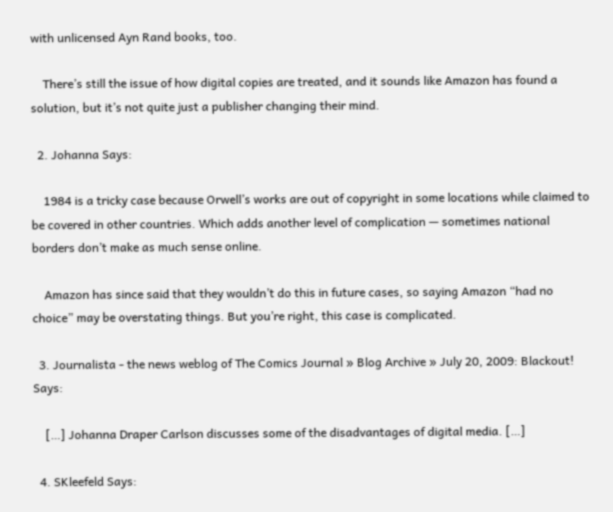with unlicensed Ayn Rand books, too.

    There’s still the issue of how digital copies are treated, and it sounds like Amazon has found a solution, but it’s not quite just a publisher changing their mind.

  2. Johanna Says:

    1984 is a tricky case because Orwell’s works are out of copyright in some locations while claimed to be covered in other countries. Which adds another level of complication — sometimes national borders don’t make as much sense online.

    Amazon has since said that they wouldn’t do this in future cases, so saying Amazon “had no choice” may be overstating things. But you’re right, this case is complicated.

  3. Journalista - the news weblog of The Comics Journal » Blog Archive » July 20, 2009: Blackout! Says:

    […] Johanna Draper Carlson discusses some of the disadvantages of digital media. […]

  4. SKleefeld Says: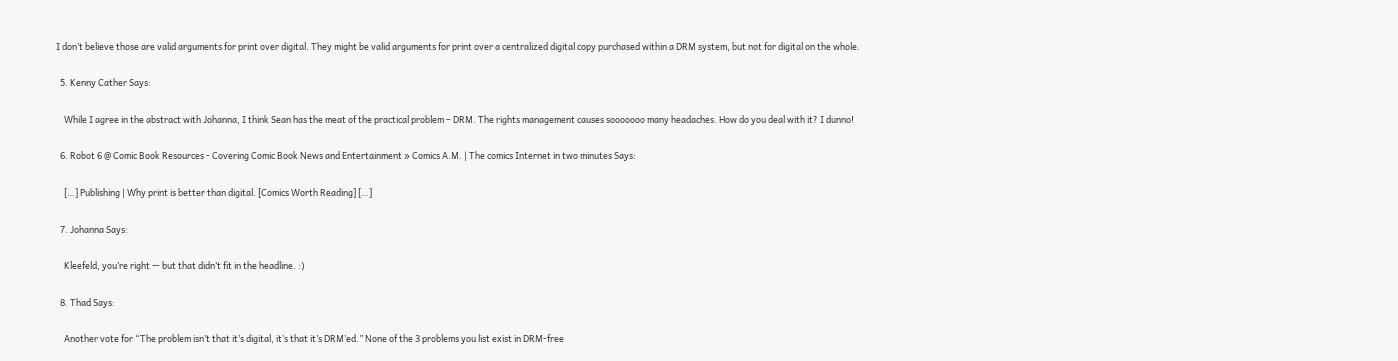I don’t believe those are valid arguments for print over digital. They might be valid arguments for print over a centralized digital copy purchased within a DRM system, but not for digital on the whole.

  5. Kenny Cather Says:

    While I agree in the abstract with Johanna, I think Sean has the meat of the practical problem – DRM. The rights management causes sooooooo many headaches. How do you deal with it? I dunno!

  6. Robot 6 @ Comic Book Resources - Covering Comic Book News and Entertainment » Comics A.M. | The comics Internet in two minutes Says:

    […] Publishing | Why print is better than digital. [Comics Worth Reading] […]

  7. Johanna Says:

    Kleefeld, you’re right — but that didn’t fit in the headline. :)

  8. Thad Says:

    Another vote for “The problem isn’t that it’s digital, it’s that it’s DRM’ed.” None of the 3 problems you list exist in DRM-free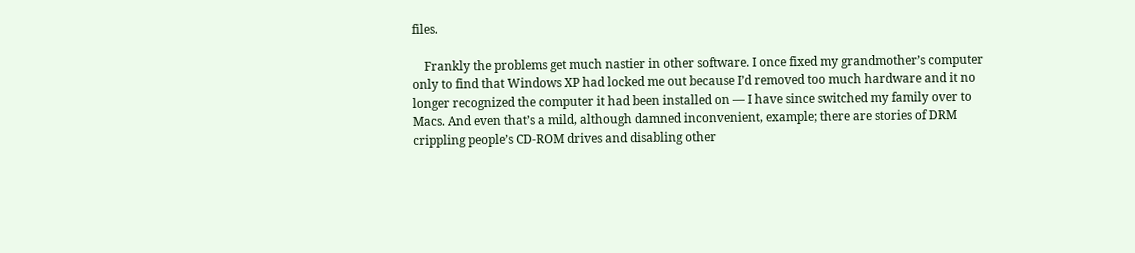files.

    Frankly the problems get much nastier in other software. I once fixed my grandmother’s computer only to find that Windows XP had locked me out because I’d removed too much hardware and it no longer recognized the computer it had been installed on — I have since switched my family over to Macs. And even that’s a mild, although damned inconvenient, example; there are stories of DRM crippling people’s CD-ROM drives and disabling other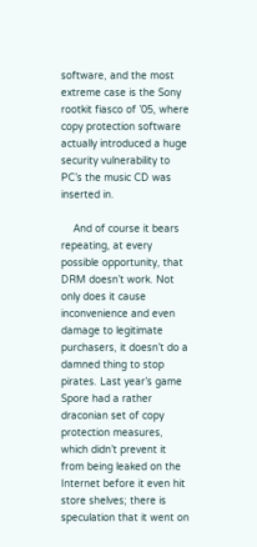software, and the most extreme case is the Sony rootkit fiasco of ’05, where copy protection software actually introduced a huge security vulnerability to PC’s the music CD was inserted in.

    And of course it bears repeating, at every possible opportunity, that DRM doesn’t work. Not only does it cause inconvenience and even damage to legitimate purchasers, it doesn’t do a damned thing to stop pirates. Last year’s game Spore had a rather draconian set of copy protection measures, which didn’t prevent it from being leaked on the Internet before it even hit store shelves; there is speculation that it went on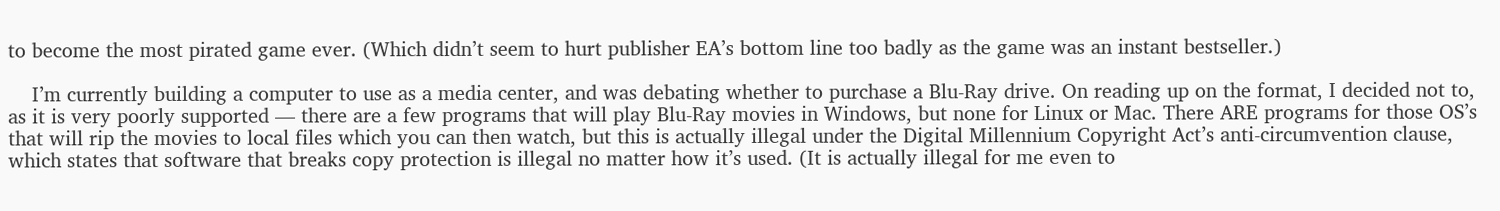to become the most pirated game ever. (Which didn’t seem to hurt publisher EA’s bottom line too badly as the game was an instant bestseller.)

    I’m currently building a computer to use as a media center, and was debating whether to purchase a Blu-Ray drive. On reading up on the format, I decided not to, as it is very poorly supported — there are a few programs that will play Blu-Ray movies in Windows, but none for Linux or Mac. There ARE programs for those OS’s that will rip the movies to local files which you can then watch, but this is actually illegal under the Digital Millennium Copyright Act’s anti-circumvention clause, which states that software that breaks copy protection is illegal no matter how it’s used. (It is actually illegal for me even to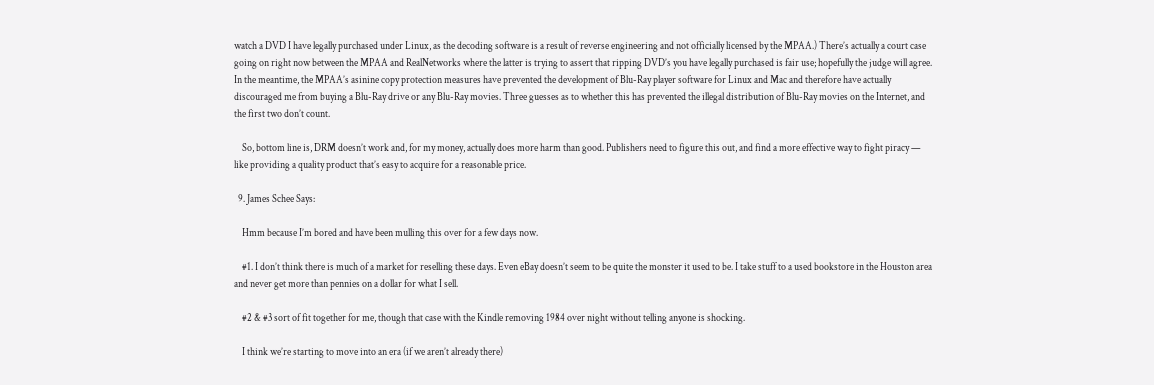watch a DVD I have legally purchased under Linux, as the decoding software is a result of reverse engineering and not officially licensed by the MPAA.) There’s actually a court case going on right now between the MPAA and RealNetworks where the latter is trying to assert that ripping DVD’s you have legally purchased is fair use; hopefully the judge will agree. In the meantime, the MPAA’s asinine copy protection measures have prevented the development of Blu-Ray player software for Linux and Mac and therefore have actually discouraged me from buying a Blu-Ray drive or any Blu-Ray movies. Three guesses as to whether this has prevented the illegal distribution of Blu-Ray movies on the Internet, and the first two don’t count.

    So, bottom line is, DRM doesn’t work and, for my money, actually does more harm than good. Publishers need to figure this out, and find a more effective way to fight piracy — like providing a quality product that’s easy to acquire for a reasonable price.

  9. James Schee Says:

    Hmm because I’m bored and have been mulling this over for a few days now.

    #1. I don’t think there is much of a market for reselling these days. Even eBay doesn’t seem to be quite the monster it used to be. I take stuff to a used bookstore in the Houston area and never get more than pennies on a dollar for what I sell.

    #2 & #3 sort of fit together for me, though that case with the Kindle removing 1984 over night without telling anyone is shocking.

    I think we’re starting to move into an era (if we aren’t already there)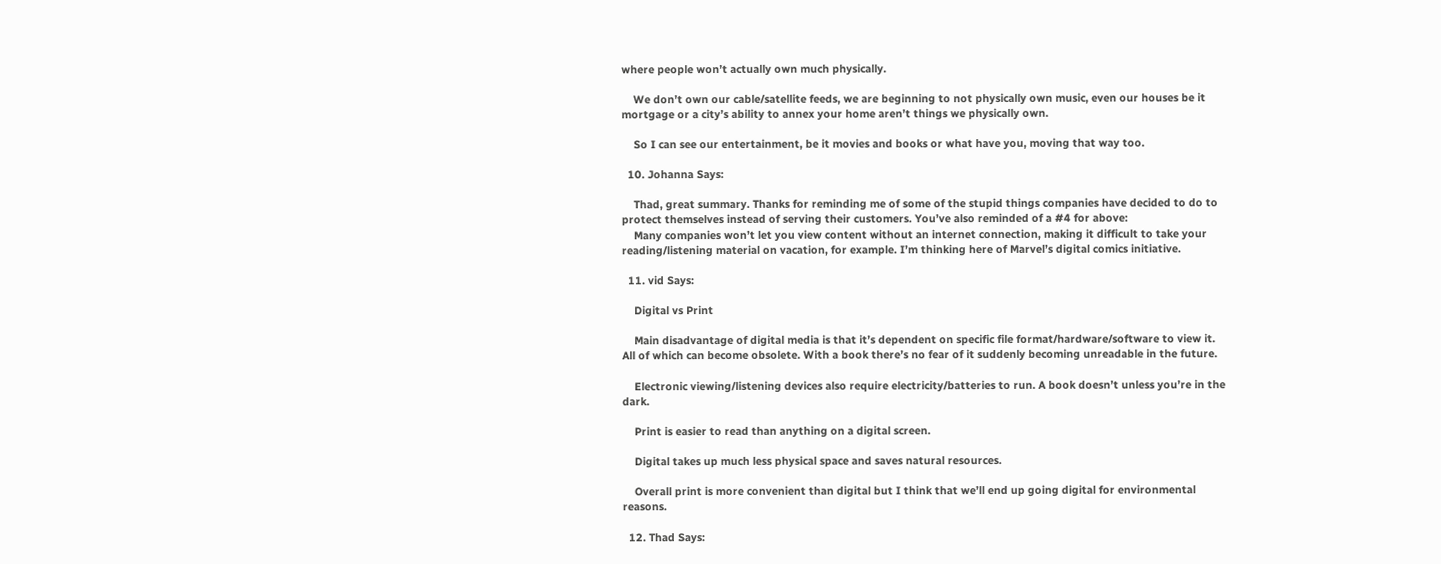where people won’t actually own much physically.

    We don’t own our cable/satellite feeds, we are beginning to not physically own music, even our houses be it mortgage or a city’s ability to annex your home aren’t things we physically own.

    So I can see our entertainment, be it movies and books or what have you, moving that way too.

  10. Johanna Says:

    Thad, great summary. Thanks for reminding me of some of the stupid things companies have decided to do to protect themselves instead of serving their customers. You’ve also reminded of a #4 for above:
    Many companies won’t let you view content without an internet connection, making it difficult to take your reading/listening material on vacation, for example. I’m thinking here of Marvel’s digital comics initiative.

  11. vid Says:

    Digital vs Print

    Main disadvantage of digital media is that it’s dependent on specific file format/hardware/software to view it. All of which can become obsolete. With a book there’s no fear of it suddenly becoming unreadable in the future.

    Electronic viewing/listening devices also require electricity/batteries to run. A book doesn’t unless you’re in the dark.

    Print is easier to read than anything on a digital screen.

    Digital takes up much less physical space and saves natural resources.

    Overall print is more convenient than digital but I think that we’ll end up going digital for environmental reasons.

  12. Thad Says: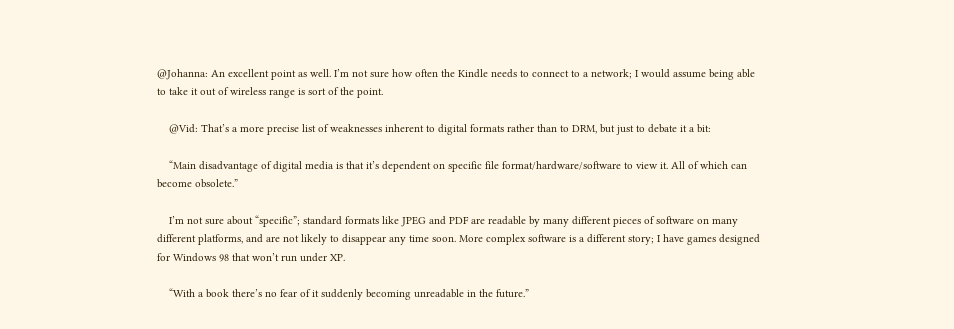@Johanna: An excellent point as well. I’m not sure how often the Kindle needs to connect to a network; I would assume being able to take it out of wireless range is sort of the point.

    @Vid: That’s a more precise list of weaknesses inherent to digital formats rather than to DRM, but just to debate it a bit:

    “Main disadvantage of digital media is that it’s dependent on specific file format/hardware/software to view it. All of which can become obsolete.”

    I’m not sure about “specific”; standard formats like JPEG and PDF are readable by many different pieces of software on many different platforms, and are not likely to disappear any time soon. More complex software is a different story; I have games designed for Windows 98 that won’t run under XP.

    “With a book there’s no fear of it suddenly becoming unreadable in the future.”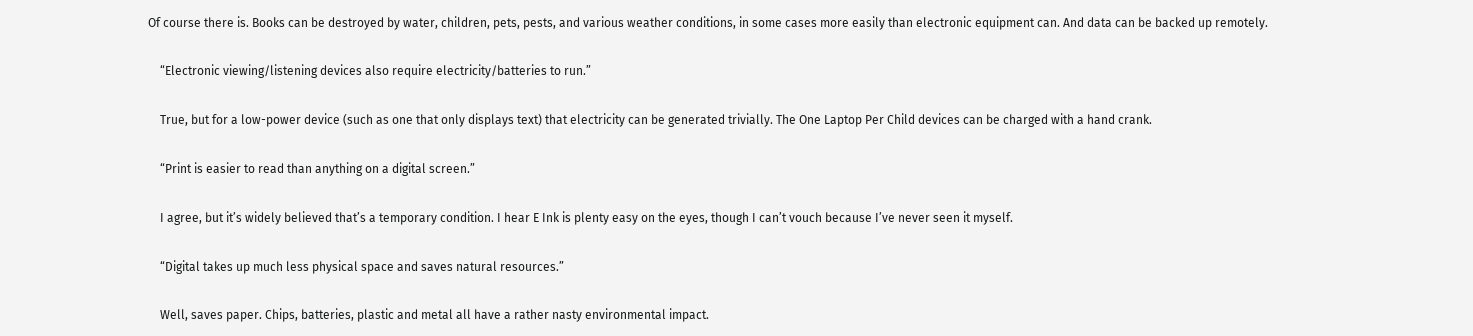Of course there is. Books can be destroyed by water, children, pets, pests, and various weather conditions, in some cases more easily than electronic equipment can. And data can be backed up remotely.

    “Electronic viewing/listening devices also require electricity/batteries to run.”

    True, but for a low-power device (such as one that only displays text) that electricity can be generated trivially. The One Laptop Per Child devices can be charged with a hand crank.

    “Print is easier to read than anything on a digital screen.”

    I agree, but it’s widely believed that’s a temporary condition. I hear E Ink is plenty easy on the eyes, though I can’t vouch because I’ve never seen it myself.

    “Digital takes up much less physical space and saves natural resources.”

    Well, saves paper. Chips, batteries, plastic and metal all have a rather nasty environmental impact.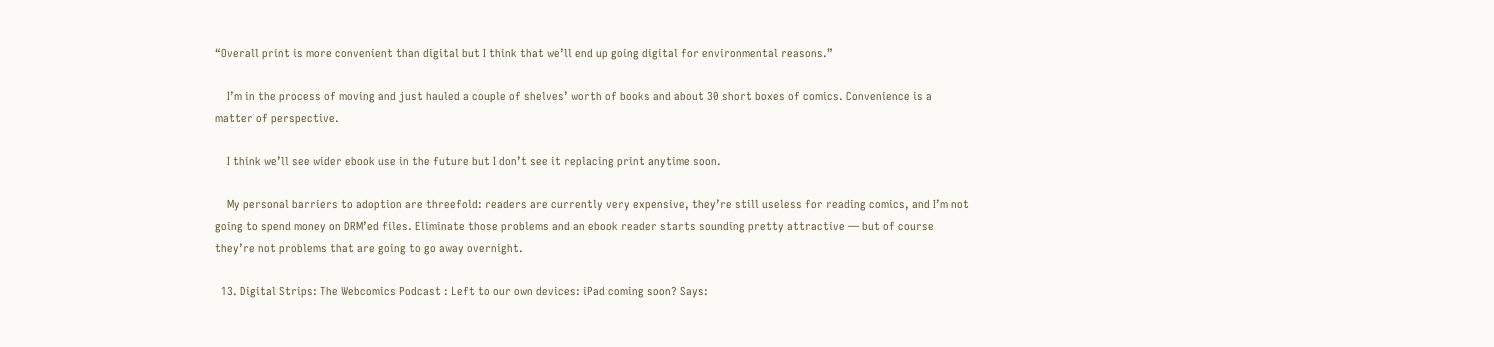“Overall print is more convenient than digital but I think that we’ll end up going digital for environmental reasons.”

    I’m in the process of moving and just hauled a couple of shelves’ worth of books and about 30 short boxes of comics. Convenience is a matter of perspective.

    I think we’ll see wider ebook use in the future but I don’t see it replacing print anytime soon.

    My personal barriers to adoption are threefold: readers are currently very expensive, they’re still useless for reading comics, and I’m not going to spend money on DRM’ed files. Eliminate those problems and an ebook reader starts sounding pretty attractive — but of course they’re not problems that are going to go away overnight.

  13. Digital Strips: The Webcomics Podcast : Left to our own devices: iPad coming soon? Says: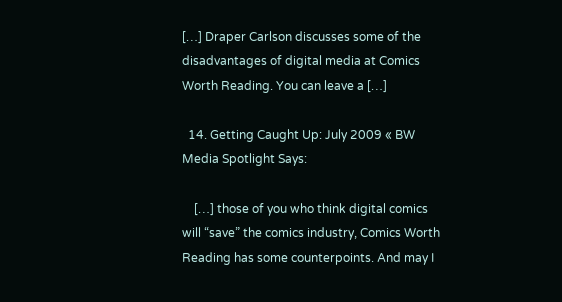[…] Draper Carlson discusses some of the disadvantages of digital media at Comics Worth Reading. You can leave a […]

  14. Getting Caught Up: July 2009 « BW Media Spotlight Says:

    […] those of you who think digital comics will “save” the comics industry, Comics Worth Reading has some counterpoints. And may I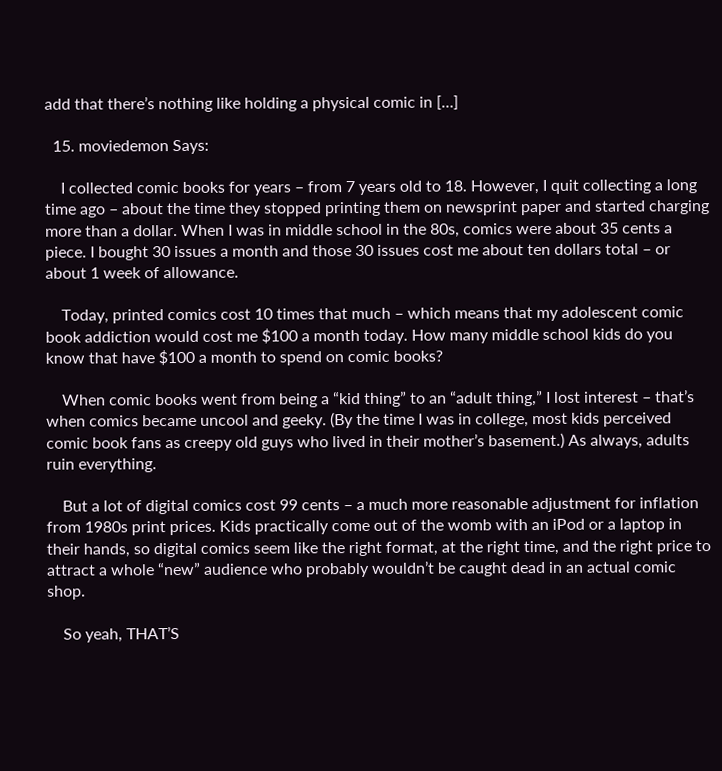add that there’s nothing like holding a physical comic in […]

  15. moviedemon Says:

    I collected comic books for years – from 7 years old to 18. However, I quit collecting a long time ago – about the time they stopped printing them on newsprint paper and started charging more than a dollar. When I was in middle school in the 80s, comics were about 35 cents a piece. I bought 30 issues a month and those 30 issues cost me about ten dollars total – or about 1 week of allowance.

    Today, printed comics cost 10 times that much – which means that my adolescent comic book addiction would cost me $100 a month today. How many middle school kids do you know that have $100 a month to spend on comic books?

    When comic books went from being a “kid thing” to an “adult thing,” I lost interest – that’s when comics became uncool and geeky. (By the time I was in college, most kids perceived comic book fans as creepy old guys who lived in their mother’s basement.) As always, adults ruin everything.

    But a lot of digital comics cost 99 cents – a much more reasonable adjustment for inflation from 1980s print prices. Kids practically come out of the womb with an iPod or a laptop in their hands, so digital comics seem like the right format, at the right time, and the right price to attract a whole “new” audience who probably wouldn’t be caught dead in an actual comic shop.

    So yeah, THAT’S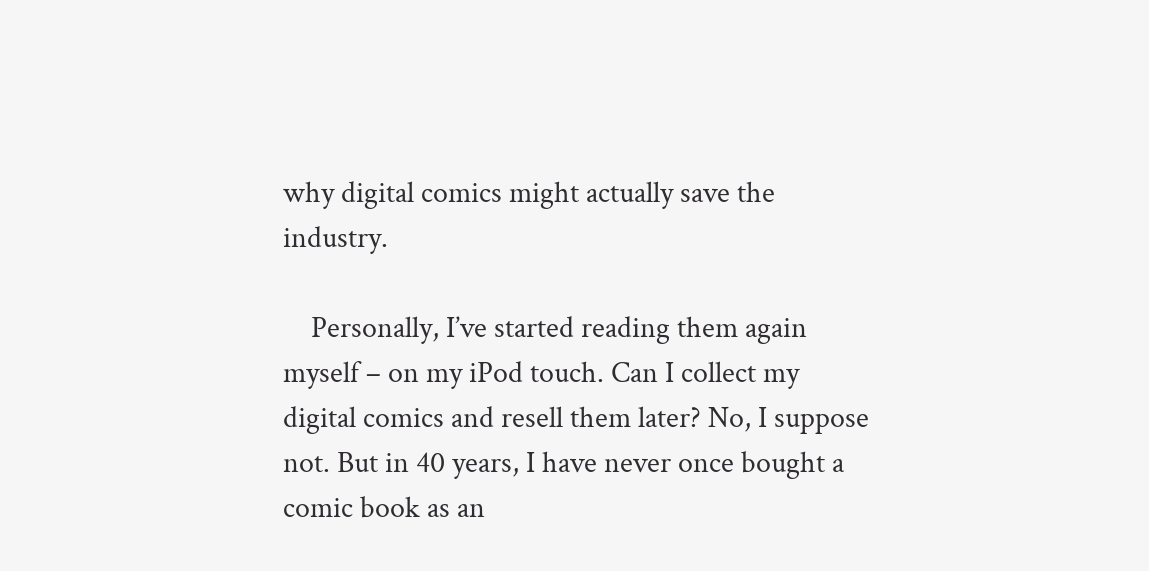why digital comics might actually save the industry.

    Personally, I’ve started reading them again myself – on my iPod touch. Can I collect my digital comics and resell them later? No, I suppose not. But in 40 years, I have never once bought a comic book as an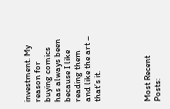investment. My reason for buying comics has always been because I like reading them and like the art – that’s it.




Most Recent Posts: